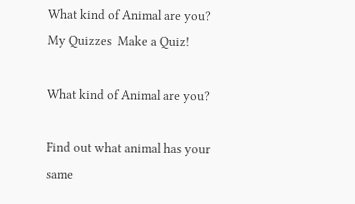What kind of Animal are you?
My Quizzes  Make a Quiz!

What kind of Animal are you?

Find out what animal has your same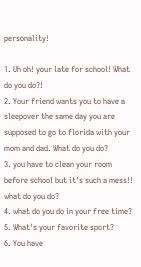personality!

1. Uh oh! your late for school! What do you do?!
2. Your friend wants you to have a sleepover the same day you are supposed to go to florida with your mom and dad. What do you do?
3. you have to clean your room before school but it's such a mess!! what do you do?
4. what do you do in your free time?
5. What's your favorite sport?
6. You have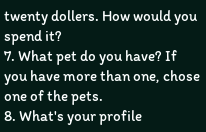twenty dollers. How would you spend it?
7. What pet do you have? If you have more than one, chose one of the pets.
8. What's your profile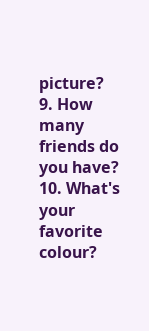picture?
9. How many friends do you have?
10. What's your favorite colour?